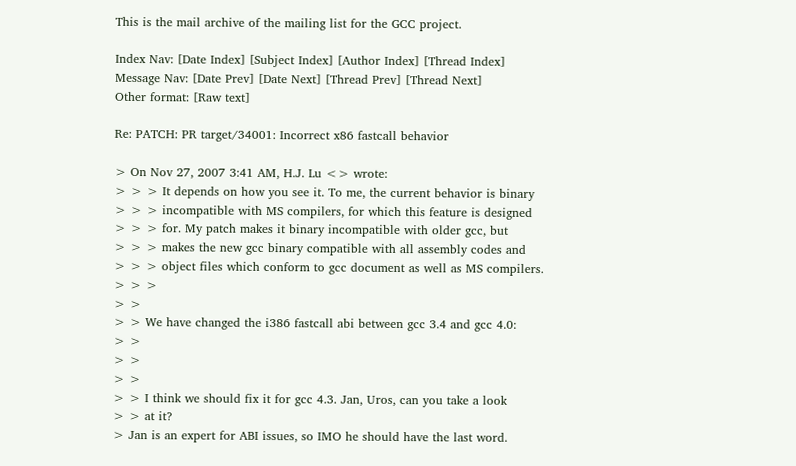This is the mail archive of the mailing list for the GCC project.

Index Nav: [Date Index] [Subject Index] [Author Index] [Thread Index]
Message Nav: [Date Prev] [Date Next] [Thread Prev] [Thread Next]
Other format: [Raw text]

Re: PATCH: PR target/34001: Incorrect x86 fastcall behavior

> On Nov 27, 2007 3:41 AM, H.J. Lu <> wrote:
> > > It depends on how you see it. To me, the current behavior is binary
> > > incompatible with MS compilers, for which this feature is designed
> > > for. My patch makes it binary incompatible with older gcc, but
> > > makes the new gcc binary compatible with all assembly codes and
> > > object files which conform to gcc document as well as MS compilers.
> > >
> >
> > We have changed the i386 fastcall abi between gcc 3.4 and gcc 4.0:
> >
> >
> >
> > I think we should fix it for gcc 4.3. Jan, Uros, can you take a look
> > at it?
> Jan is an expert for ABI issues, so IMO he should have the last word.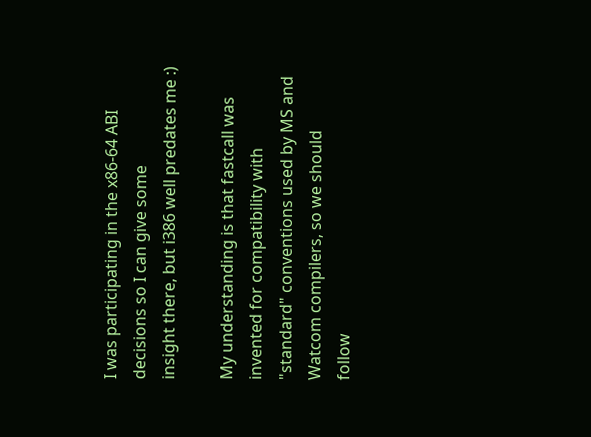I was participating in the x86-64 ABI decisions so I can give some
insight there, but i386 well predates me :)

My understanding is that fastcall was invented for compatibility with
"standard" conventions used by MS and Watcom compilers, so we should
follow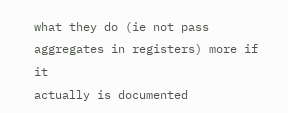what they do (ie not pass aggregates in registers) more if it
actually is documented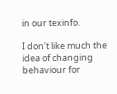in our texinfo.

I don't like much the idea of changing behaviour for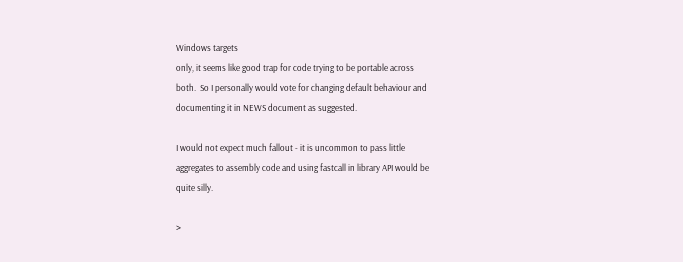Windows targets
only, it seems like good trap for code trying to be portable across
both.  So I personally would vote for changing default behaviour and
documenting it in NEWS document as suggested.

I would not expect much fallout - it is uncommon to pass little
aggregates to assembly code and using fastcall in library API would be
quite silly.

>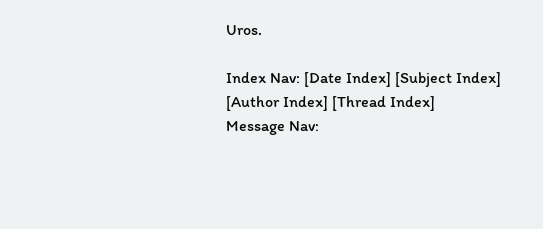Uros.

Index Nav: [Date Index] [Subject Index] [Author Index] [Thread Index]
Message Nav: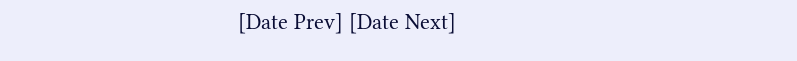[Date Prev] [Date Next]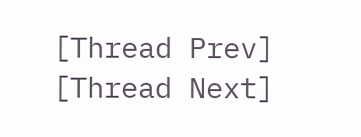[Thread Prev] [Thread Next]